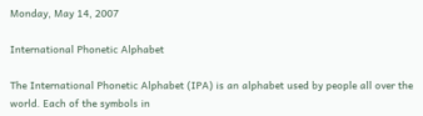Monday, May 14, 2007

International Phonetic Alphabet

The International Phonetic Alphabet (IPA) is an alphabet used by people all over the world. Each of the symbols in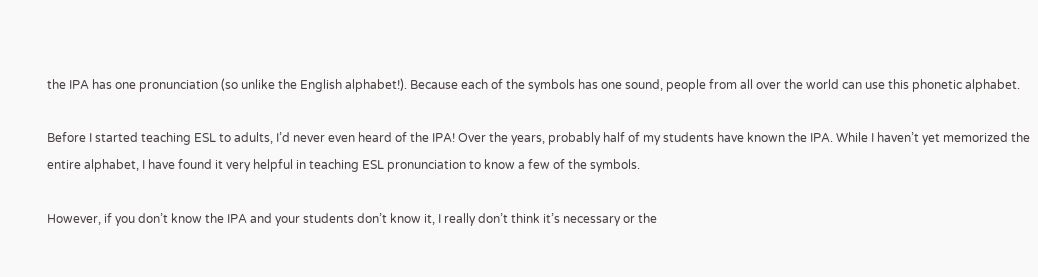the IPA has one pronunciation (so unlike the English alphabet!). Because each of the symbols has one sound, people from all over the world can use this phonetic alphabet.

Before I started teaching ESL to adults, I’d never even heard of the IPA! Over the years, probably half of my students have known the IPA. While I haven’t yet memorized the entire alphabet, I have found it very helpful in teaching ESL pronunciation to know a few of the symbols.

However, if you don’t know the IPA and your students don’t know it, I really don’t think it’s necessary or the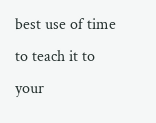best use of time to teach it to your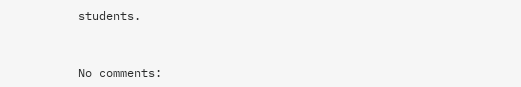students.


No comments: